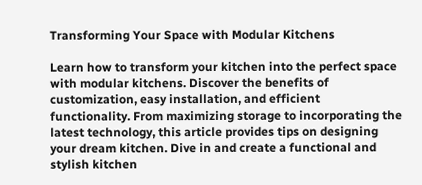Transforming Your Space with Modular Kitchens

Learn how to transform your kitchen into the perfect space with modular kitchens. Discover the benefits of customization, easy installation, and efficient functionality. From maximizing storage to incorporating the latest technology, this article provides tips on designing your dream kitchen. Dive in and create a functional and stylish kitchen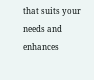that suits your needs and enhances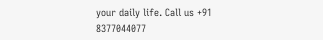your daily life. Call us +91 8377044077